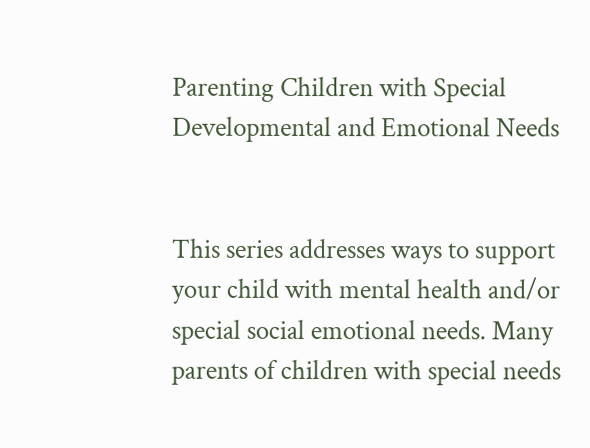Parenting Children with Special Developmental and Emotional Needs


This series addresses ways to support your child with mental health and/or special social emotional needs. Many parents of children with special needs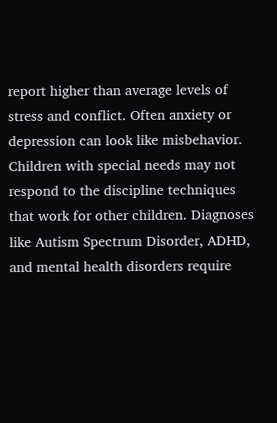report higher than average levels of stress and conflict. Often anxiety or depression can look like misbehavior. Children with special needs may not respond to the discipline techniques that work for other children. Diagnoses like Autism Spectrum Disorder, ADHD, and mental health disorders require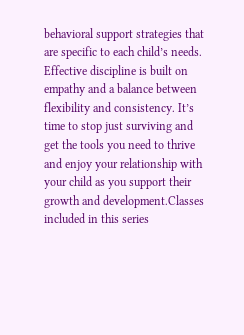behavioral support strategies that are specific to each child’s needs. Effective discipline is built on empathy and a balance between flexibility and consistency. It’s time to stop just surviving and get the tools you need to thrive and enjoy your relationship with your child as you support their growth and development.Classes included in this series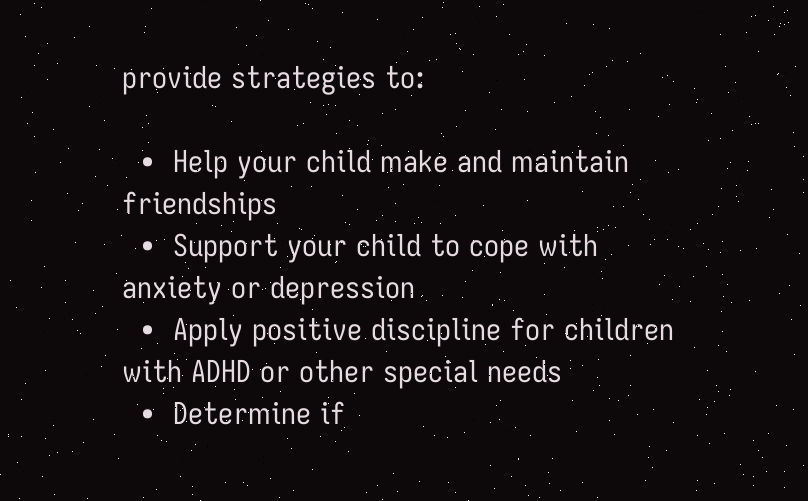provide strategies to:

  •  Help your child make and maintain friendships
  •  Support your child to cope with anxiety or depression
  •  Apply positive discipline for children with ADHD or other special needs
  •  Determine if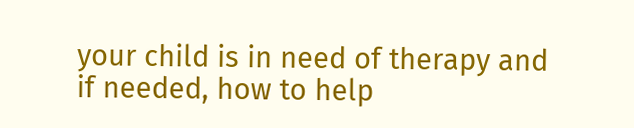your child is in need of therapy and if needed, how to help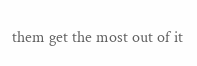them get the most out of it